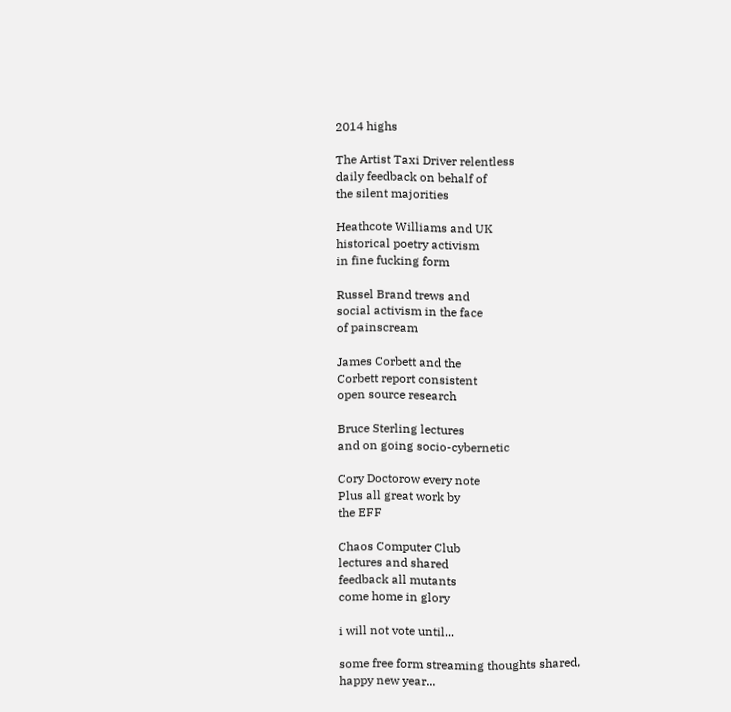2014 highs

The Artist Taxi Driver relentless
daily feedback on behalf of
the silent majorities

Heathcote Williams and UK
historical poetry activism
in fine fucking form

Russel Brand trews and
social activism in the face
of painscream

James Corbett and the
Corbett report consistent
open source research

Bruce Sterling lectures
and on going socio-cybernetic

Cory Doctorow every note
Plus all great work by
the EFF

Chaos Computer Club
lectures and shared
feedback all mutants
come home in glory

i will not vote until...

some free form streaming thoughts shared,
happy new year...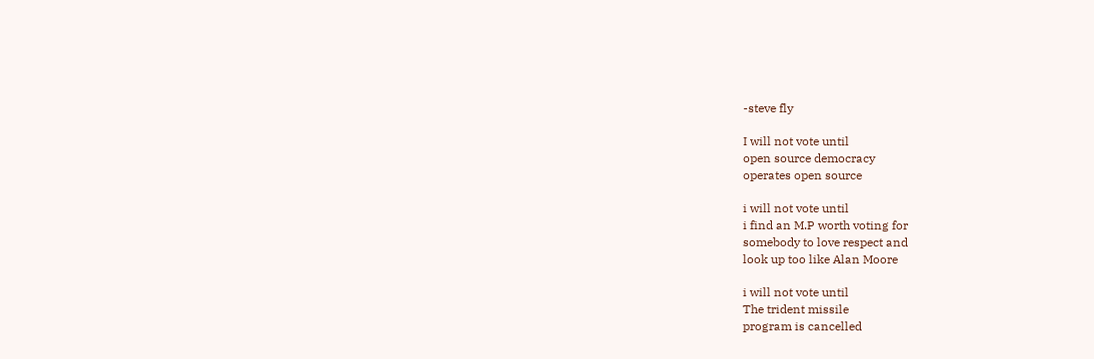-steve fly

I will not vote until
open source democracy
operates open source

i will not vote until
i find an M.P worth voting for
somebody to love respect and
look up too like Alan Moore

i will not vote until
The trident missile
program is cancelled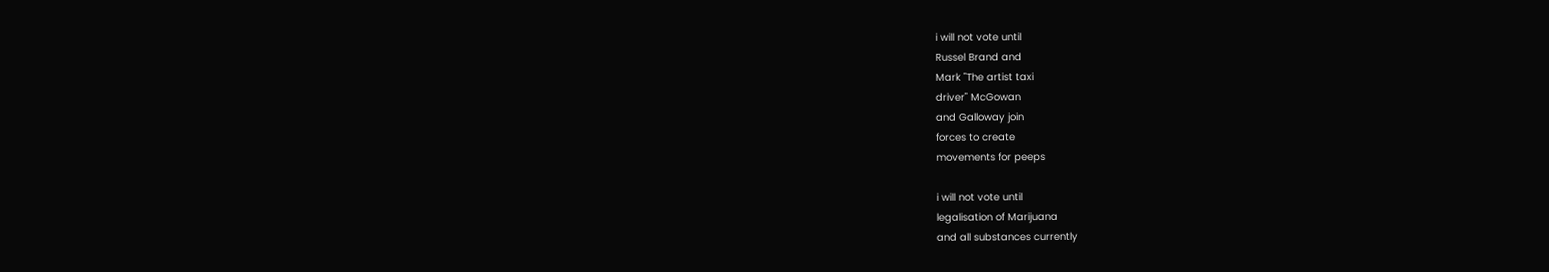i will not vote until
Russel Brand and
Mark "The artist taxi
driver" McGowan
and Galloway join
forces to create
movements for peeps

i will not vote until
legalisation of Marijuana
and all substances currently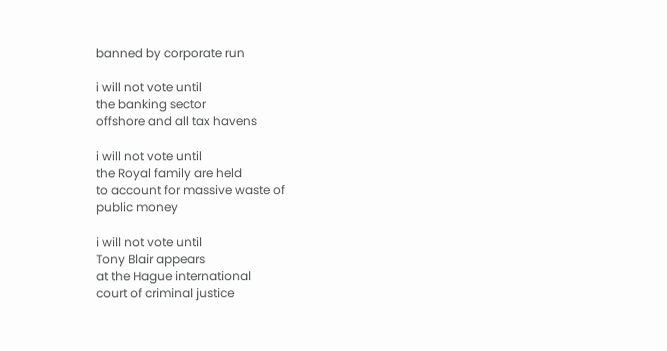banned by corporate run

i will not vote until
the banking sector
offshore and all tax havens

i will not vote until
the Royal family are held
to account for massive waste of
public money

i will not vote until
Tony Blair appears
at the Hague international
court of criminal justice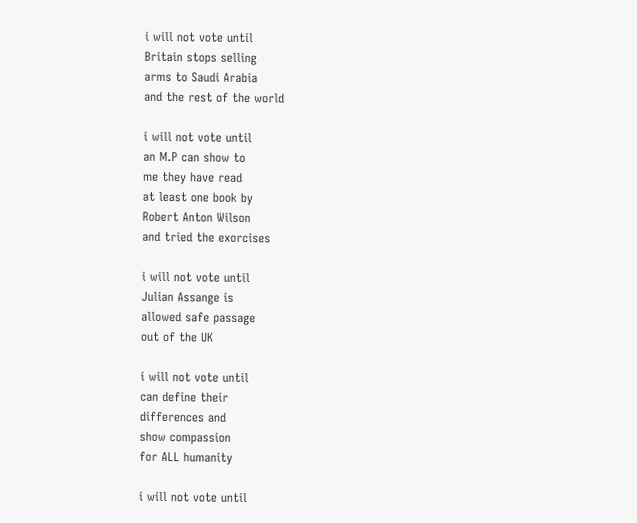i will not vote until
Britain stops selling
arms to Saudi Arabia
and the rest of the world

i will not vote until
an M.P can show to
me they have read
at least one book by
Robert Anton Wilson
and tried the exorcises

i will not vote until
Julian Assange is
allowed safe passage
out of the UK

i will not vote until
can define their
differences and
show compassion
for ALL humanity

i will not vote until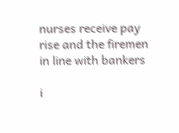nurses receive pay
rise and the firemen
in line with bankers

i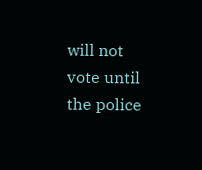will not vote until
the police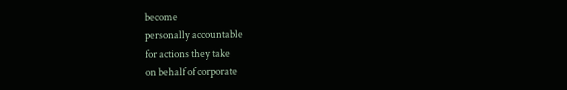become
personally accountable
for actions they take
on behalf of corporate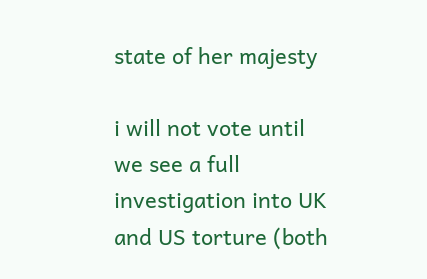state of her majesty

i will not vote until
we see a full
investigation into UK
and US torture (both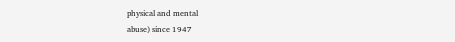physical and mental
abuse) since 1947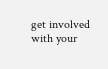get involved with your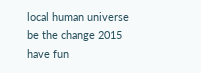local human universe
be the change 2015
have fun